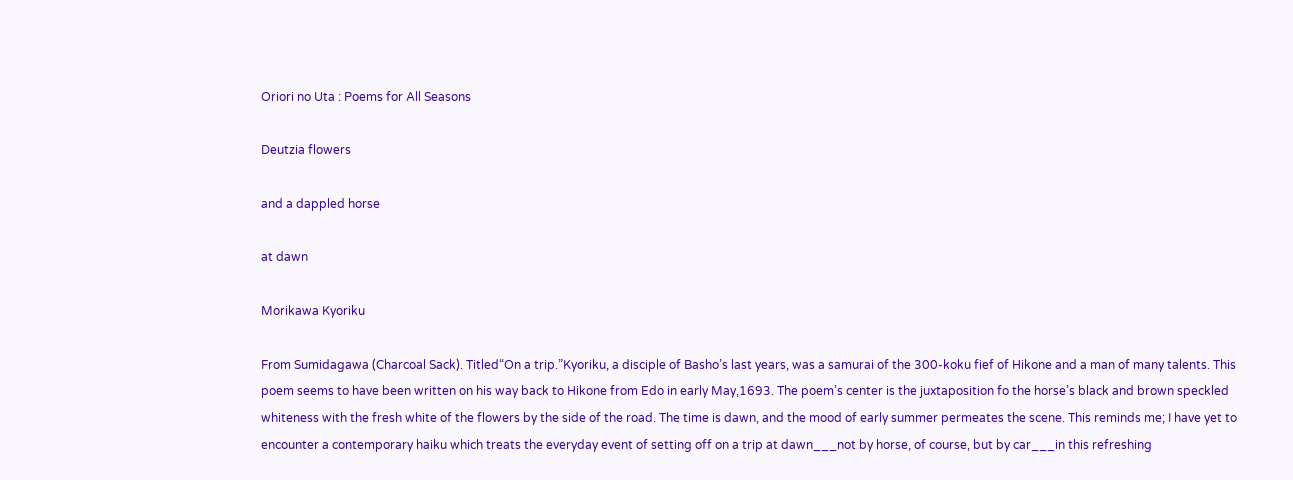Oriori no Uta : Poems for All Seasons

Deutzia flowers

and a dappled horse

at dawn

Morikawa Kyoriku

From Sumidagawa (Charcoal Sack). Titled“On a trip.”Kyoriku, a disciple of Basho’s last years, was a samurai of the 300-koku fief of Hikone and a man of many talents. This poem seems to have been written on his way back to Hikone from Edo in early May,1693. The poem’s center is the juxtaposition fo the horse’s black and brown speckled whiteness with the fresh white of the flowers by the side of the road. The time is dawn, and the mood of early summer permeates the scene. This reminds me; I have yet to encounter a contemporary haiku which treats the everyday event of setting off on a trip at dawn___not by horse, of course, but by car___in this refreshing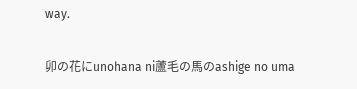way.

卯の花にunohana ni蘆毛の馬のashige no uma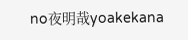no夜明哉yoakekana